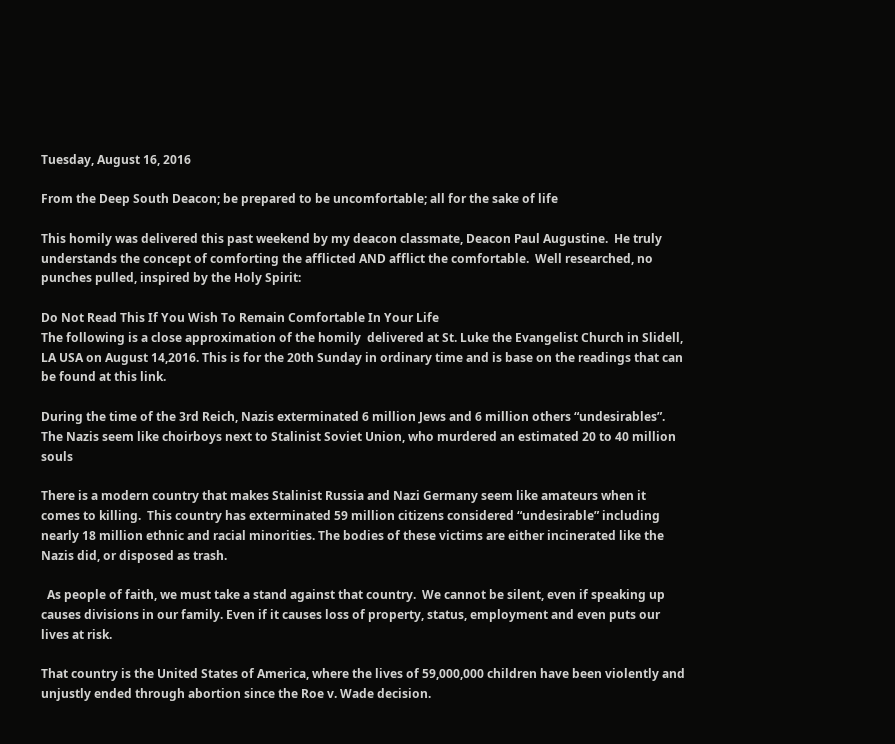Tuesday, August 16, 2016

From the Deep South Deacon; be prepared to be uncomfortable; all for the sake of life

This homily was delivered this past weekend by my deacon classmate, Deacon Paul Augustine.  He truly understands the concept of comforting the afflicted AND afflict the comfortable.  Well researched, no punches pulled, inspired by the Holy Spirit:

Do Not Read This If You Wish To Remain Comfortable In Your Life
The following is a close approximation of the homily  delivered at St. Luke the Evangelist Church in Slidell, LA USA on August 14,2016. This is for the 20th Sunday in ordinary time and is base on the readings that can be found at this link.

During the time of the 3rd Reich, Nazis exterminated 6 million Jews and 6 million others “undesirables”. The Nazis seem like choirboys next to Stalinist Soviet Union, who murdered an estimated 20 to 40 million souls

There is a modern country that makes Stalinist Russia and Nazi Germany seem like amateurs when it comes to killing.  This country has exterminated 59 million citizens considered “undesirable” including nearly 18 million ethnic and racial minorities. The bodies of these victims are either incinerated like the Nazis did, or disposed as trash.

  As people of faith, we must take a stand against that country.  We cannot be silent, even if speaking up causes divisions in our family. Even if it causes loss of property, status, employment and even puts our lives at risk.

That country is the United States of America, where the lives of 59,000,000 children have been violently and unjustly ended through abortion since the Roe v. Wade decision.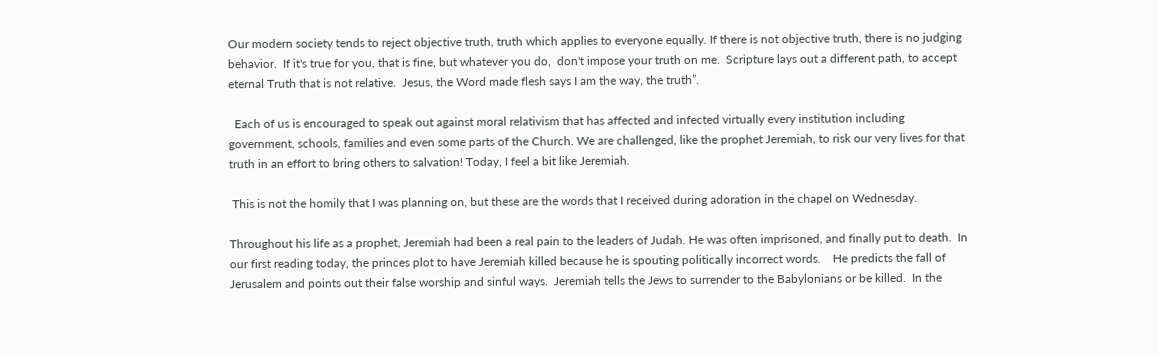Our modern society tends to reject objective truth, truth which applies to everyone equally. If there is not objective truth, there is no judging behavior.  If it's true for you, that is fine, but whatever you do,  don't impose your truth on me.  Scripture lays out a different path, to accept eternal Truth that is not relative.  Jesus, the Word made flesh says I am the way, the truth”.

  Each of us is encouraged to speak out against moral relativism that has affected and infected virtually every institution including  government, schools, families and even some parts of the Church. We are challenged, like the prophet Jeremiah, to risk our very lives for that truth in an effort to bring others to salvation! Today, I feel a bit like Jeremiah.

 This is not the homily that I was planning on, but these are the words that I received during adoration in the chapel on Wednesday.

Throughout his life as a prophet, Jeremiah had been a real pain to the leaders of Judah. He was often imprisoned, and finally put to death.  In our first reading today, the princes plot to have Jeremiah killed because he is spouting politically incorrect words.    He predicts the fall of Jerusalem and points out their false worship and sinful ways.  Jeremiah tells the Jews to surrender to the Babylonians or be killed.  In the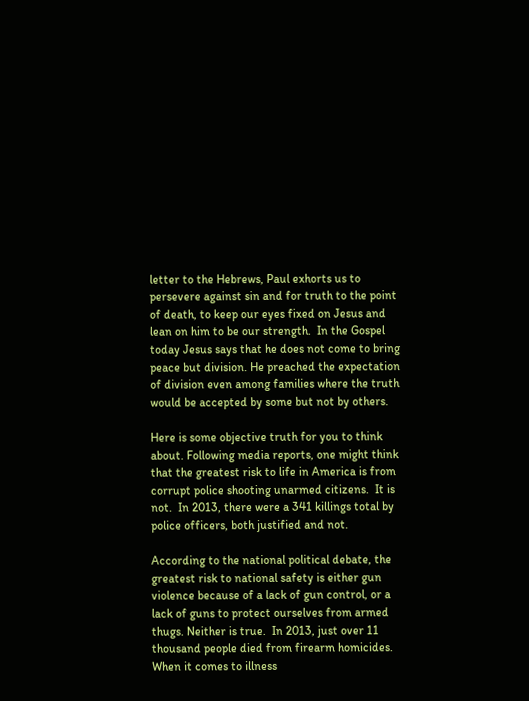letter to the Hebrews, Paul exhorts us to persevere against sin and for truth to the point of death, to keep our eyes fixed on Jesus and lean on him to be our strength.  In the Gospel today Jesus says that he does not come to bring peace but division. He preached the expectation of division even among families where the truth would be accepted by some but not by others.

Here is some objective truth for you to think about. Following media reports, one might think that the greatest risk to life in America is from corrupt police shooting unarmed citizens.  It is not.  In 2013, there were a 341 killings total by police officers, both justified and not.

According to the national political debate, the greatest risk to national safety is either gun violence because of a lack of gun control, or a lack of guns to protect ourselves from armed thugs. Neither is true.  In 2013, just over 11 thousand people died from firearm homicides.   When it comes to illness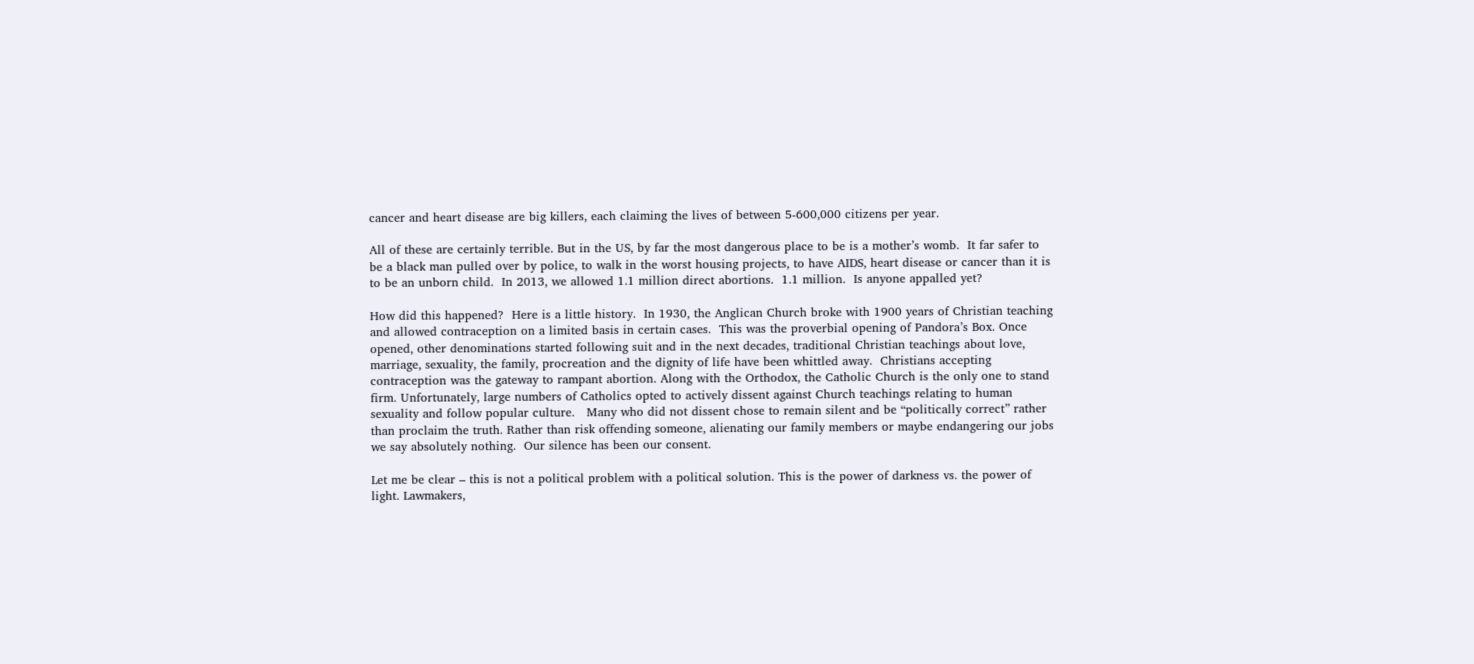cancer and heart disease are big killers, each claiming the lives of between 5-600,000 citizens per year.

All of these are certainly terrible. But in the US, by far the most dangerous place to be is a mother’s womb.  It far safer to be a black man pulled over by police, to walk in the worst housing projects, to have AIDS, heart disease or cancer than it is to be an unborn child.  In 2013, we allowed 1.1 million direct abortions.  1.1 million.  Is anyone appalled yet?

How did this happened?  Here is a little history.  In 1930, the Anglican Church broke with 1900 years of Christian teaching and allowed contraception on a limited basis in certain cases.  This was the proverbial opening of Pandora’s Box. Once opened, other denominations started following suit and in the next decades, traditional Christian teachings about love, marriage, sexuality, the family, procreation and the dignity of life have been whittled away.  Christians accepting contraception was the gateway to rampant abortion. Along with the Orthodox, the Catholic Church is the only one to stand firm. Unfortunately, large numbers of Catholics opted to actively dissent against Church teachings relating to human sexuality and follow popular culture.   Many who did not dissent chose to remain silent and be “politically correct” rather than proclaim the truth. Rather than risk offending someone, alienating our family members or maybe endangering our jobs we say absolutely nothing.  Our silence has been our consent.

Let me be clear – this is not a political problem with a political solution. This is the power of darkness vs. the power of light. Lawmakers,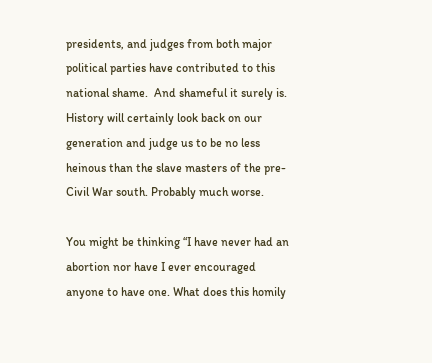presidents, and judges from both major political parties have contributed to this national shame.  And shameful it surely is. History will certainly look back on our generation and judge us to be no less heinous than the slave masters of the pre-Civil War south. Probably much worse.

You might be thinking “I have never had an abortion nor have I ever encouraged anyone to have one. What does this homily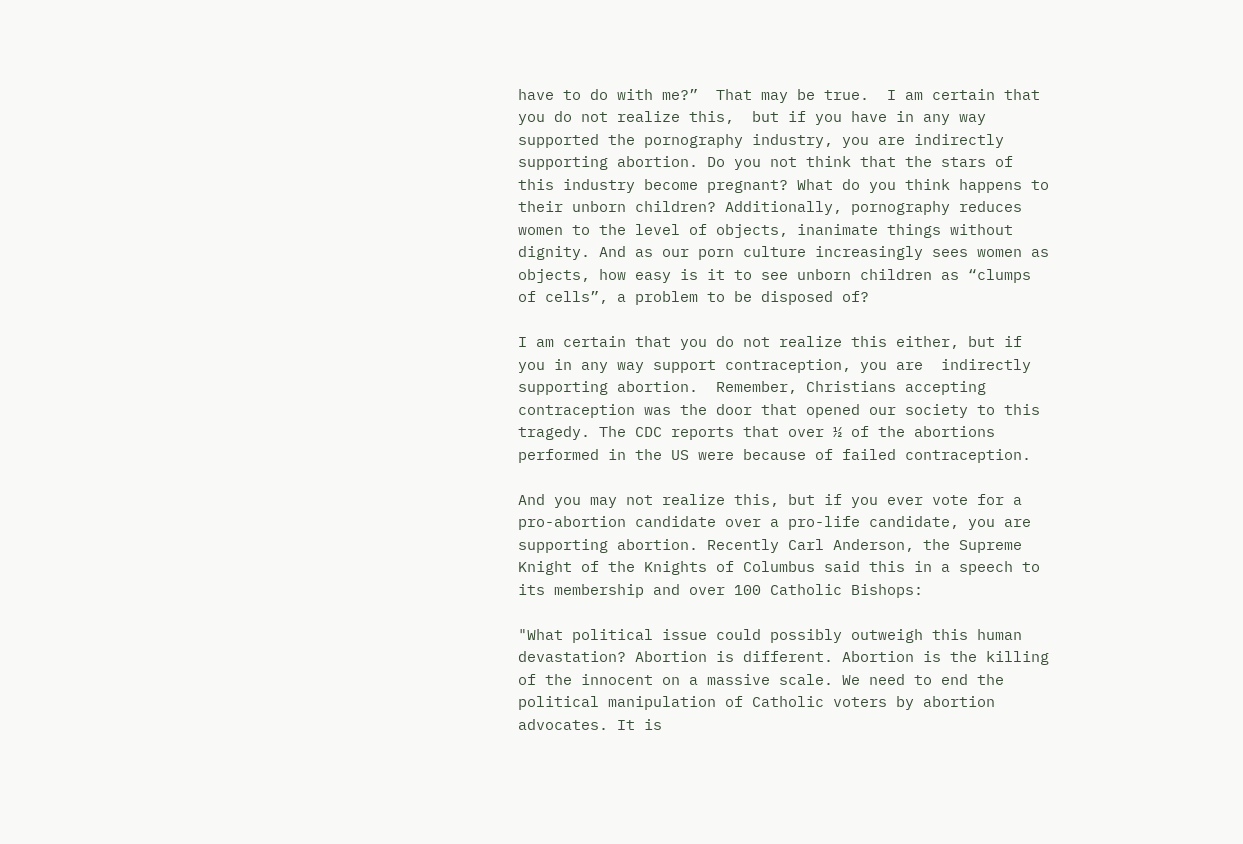have to do with me?”  That may be true.  I am certain that you do not realize this,  but if you have in any way supported the pornography industry, you are indirectly supporting abortion. Do you not think that the stars of this industry become pregnant? What do you think happens to their unborn children? Additionally, pornography reduces women to the level of objects, inanimate things without dignity. And as our porn culture increasingly sees women as objects, how easy is it to see unborn children as “clumps of cells”, a problem to be disposed of?

I am certain that you do not realize this either, but if you in any way support contraception, you are  indirectly supporting abortion.  Remember, Christians accepting contraception was the door that opened our society to this tragedy. The CDC reports that over ½ of the abortions performed in the US were because of failed contraception.

And you may not realize this, but if you ever vote for a pro-abortion candidate over a pro-life candidate, you are supporting abortion. Recently Carl Anderson, the Supreme Knight of the Knights of Columbus said this in a speech to its membership and over 100 Catholic Bishops:

"What political issue could possibly outweigh this human devastation? Abortion is different. Abortion is the killing of the innocent on a massive scale. We need to end the political manipulation of Catholic voters by abortion advocates. It is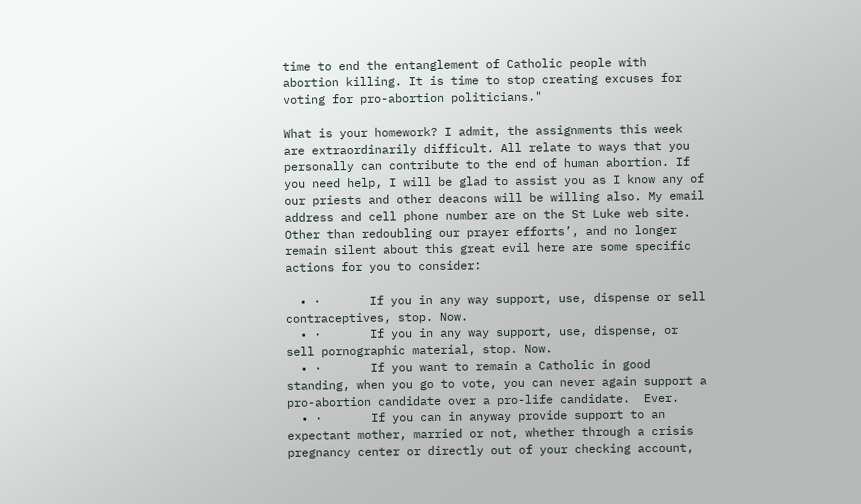time to end the entanglement of Catholic people with abortion killing. It is time to stop creating excuses for voting for pro-abortion politicians."

What is your homework? I admit, the assignments this week are extraordinarily difficult. All relate to ways that you personally can contribute to the end of human abortion. If you need help, I will be glad to assist you as I know any of our priests and other deacons will be willing also. My email address and cell phone number are on the St Luke web site. Other than redoubling our prayer efforts’, and no longer remain silent about this great evil here are some specific actions for you to consider:

  • ·       If you in any way support, use, dispense or sell contraceptives, stop. Now.
  • ·       If you in any way support, use, dispense, or sell pornographic material, stop. Now.
  • ·       If you want to remain a Catholic in good standing, when you go to vote, you can never again support a pro-abortion candidate over a pro-life candidate.  Ever.
  • ·       If you can in anyway provide support to an expectant mother, married or not, whether through a crisis pregnancy center or directly out of your checking account,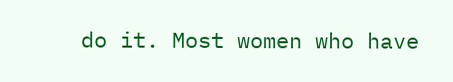do it. Most women who have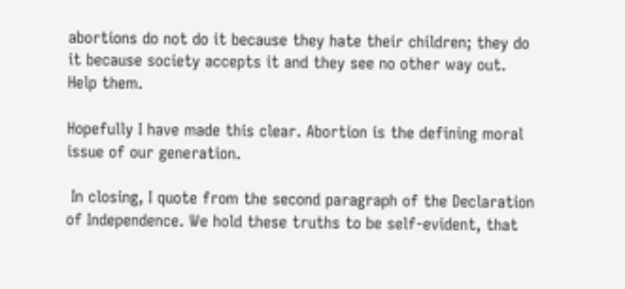abortions do not do it because they hate their children; they do it because society accepts it and they see no other way out.  Help them.

Hopefully I have made this clear. Abortion is the defining moral issue of our generation.

 In closing, I quote from the second paragraph of the Declaration of Independence. We hold these truths to be self-evident, that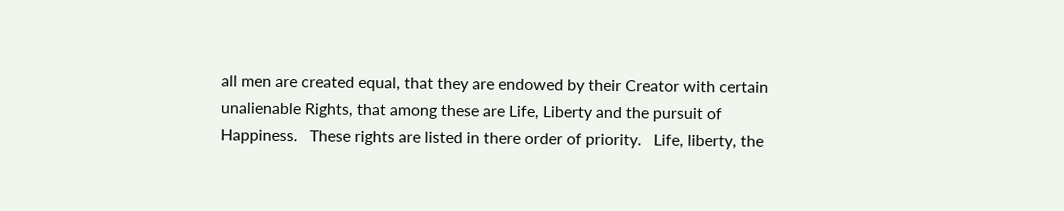all men are created equal, that they are endowed by their Creator with certain unalienable Rights, that among these are Life, Liberty and the pursuit of Happiness.   These rights are listed in there order of priority.   Life, liberty, the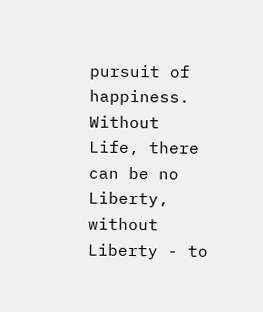pursuit of happiness. Without Life, there can be no Liberty, without Liberty - to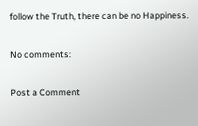follow the Truth, there can be no Happiness.

No comments:

Post a Comment